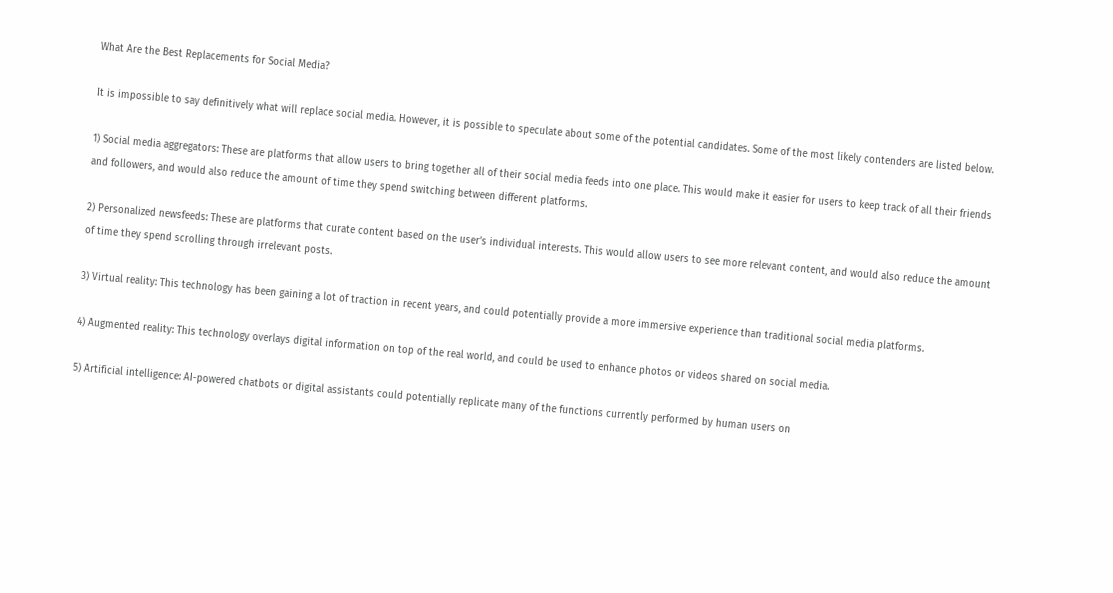What Are the Best Replacements for Social Media?

It is impossible to say definitively what will replace social media. However, it is possible to speculate about some of the potential candidates. Some of the most likely contenders are listed below.

1) Social media aggregators: These are platforms that allow users to bring together all of their social media feeds into one place. This would make it easier for users to keep track of all their friends and followers, and would also reduce the amount of time they spend switching between different platforms.

2) Personalized newsfeeds: These are platforms that curate content based on the user’s individual interests. This would allow users to see more relevant content, and would also reduce the amount of time they spend scrolling through irrelevant posts.

3) Virtual reality: This technology has been gaining a lot of traction in recent years, and could potentially provide a more immersive experience than traditional social media platforms.

4) Augmented reality: This technology overlays digital information on top of the real world, and could be used to enhance photos or videos shared on social media.

5) Artificial intelligence: AI-powered chatbots or digital assistants could potentially replicate many of the functions currently performed by human users on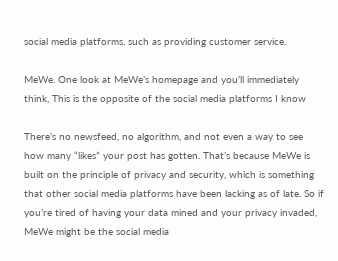social media platforms, such as providing customer service.

MeWe. One look at MeWe’s homepage and you’ll immediately think, This is the opposite of the social media platforms I know

There’s no newsfeed, no algorithm, and not even a way to see how many “likes” your post has gotten. That’s because MeWe is built on the principle of privacy and security, which is something that other social media platforms have been lacking as of late. So if you’re tired of having your data mined and your privacy invaded, MeWe might be the social media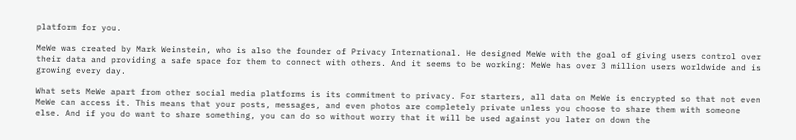platform for you.

MeWe was created by Mark Weinstein, who is also the founder of Privacy International. He designed MeWe with the goal of giving users control over their data and providing a safe space for them to connect with others. And it seems to be working: MeWe has over 3 million users worldwide and is growing every day.

What sets MeWe apart from other social media platforms is its commitment to privacy. For starters, all data on MeWe is encrypted so that not even MeWe can access it. This means that your posts, messages, and even photos are completely private unless you choose to share them with someone else. And if you do want to share something, you can do so without worry that it will be used against you later on down the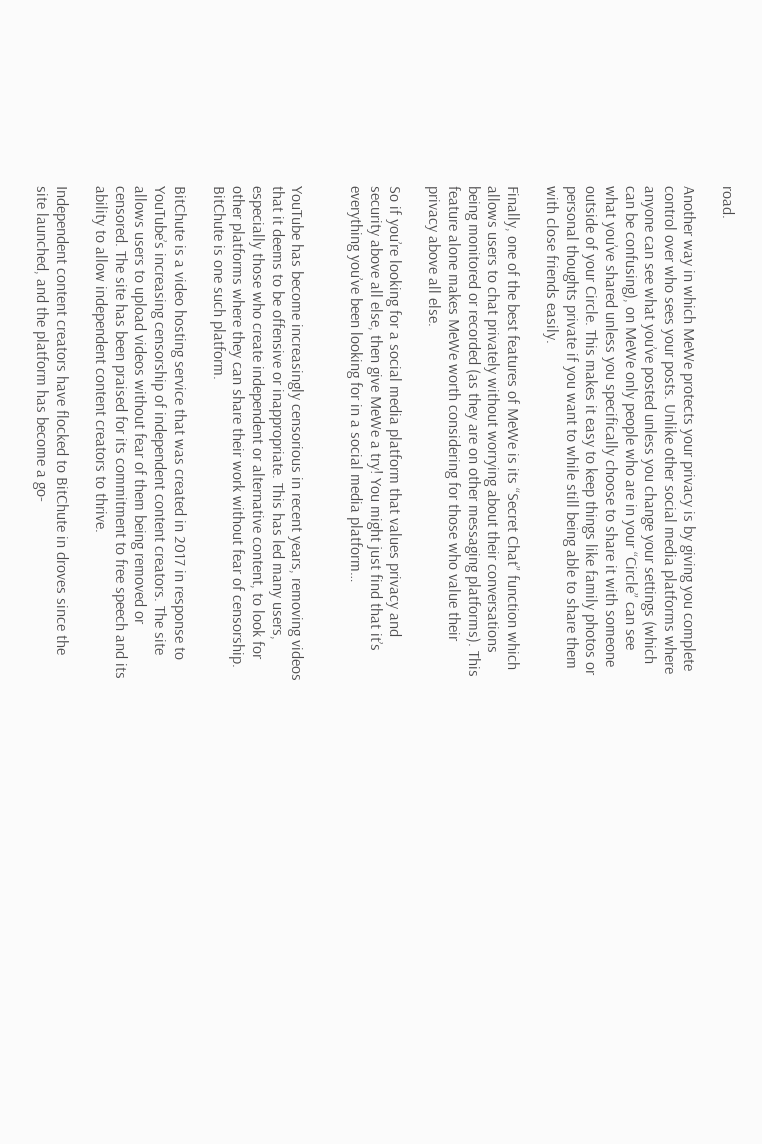road.

Another way in which MeWe protects your privacy is by giving you complete control over who sees your posts. Unlike other social media platforms where anyone can see what you’ve posted unless you change your settings (which can be confusing), on MeWe only people who are in your “Circle” can see what you’ve shared unless you specifically choose to share it with someone outside of your Circle. This makes it easy to keep things like family photos or personal thoughts private if you want to while still being able to share them with close friends easily.

Finally, one of the best features of MeWe is its “Secret Chat” function which allows users to chat privately without worrying about their conversations being monitored or recorded (as they are on other messaging platforms). This feature alone makes MeWe worth considering for those who value their privacy above all else.

So if you’re looking for a social media platform that values privacy and security above all else, then give MeWe a try! You might just find that it’s everything you’ve been looking for in a social media platform…


YouTube has become increasingly censorious in recent years, removing videos that it deems to be offensive or inappropriate. This has led many users, especially those who create independent or alternative content, to look for other platforms where they can share their work without fear of censorship. BitChute is one such platform.

BitChute is a video hosting service that was created in 2017 in response to YouTube’s increasing censorship of independent content creators. The site allows users to upload videos without fear of them being removed or censored. The site has been praised for its commitment to free speech and its ability to allow independent content creators to thrive.

Independent content creators have flocked to BitChute in droves since the site launched, and the platform has become a go-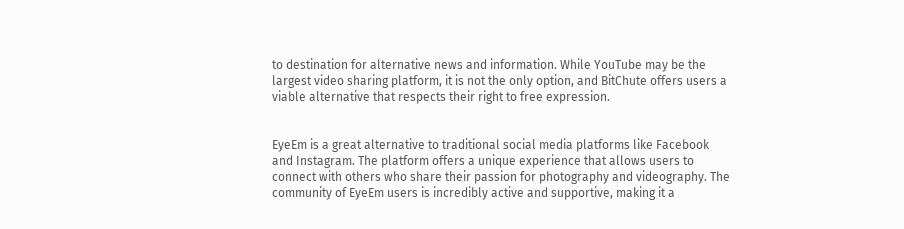to destination for alternative news and information. While YouTube may be the largest video sharing platform, it is not the only option, and BitChute offers users a viable alternative that respects their right to free expression.


EyeEm is a great alternative to traditional social media platforms like Facebook and Instagram. The platform offers a unique experience that allows users to connect with others who share their passion for photography and videography. The community of EyeEm users is incredibly active and supportive, making it a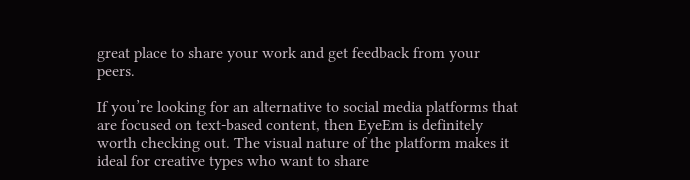great place to share your work and get feedback from your peers.

If you’re looking for an alternative to social media platforms that are focused on text-based content, then EyeEm is definitely worth checking out. The visual nature of the platform makes it ideal for creative types who want to share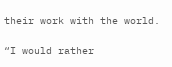their work with the world.

“I would rather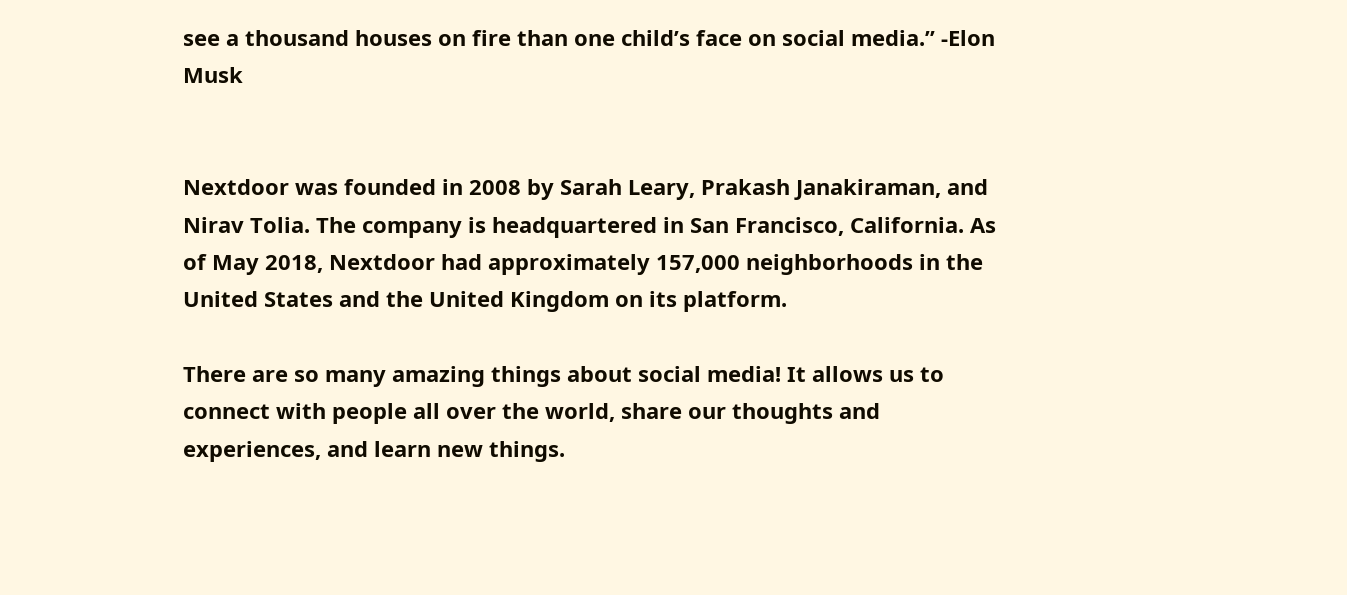see a thousand houses on fire than one child’s face on social media.” -Elon Musk


Nextdoor was founded in 2008 by Sarah Leary, Prakash Janakiraman, and Nirav Tolia. The company is headquartered in San Francisco, California. As of May 2018, Nextdoor had approximately 157,000 neighborhoods in the United States and the United Kingdom on its platform.

There are so many amazing things about social media! It allows us to connect with people all over the world, share our thoughts and experiences, and learn new things.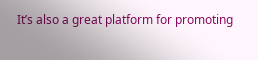It’s also a great platform for promoting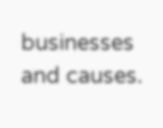businesses and causes.